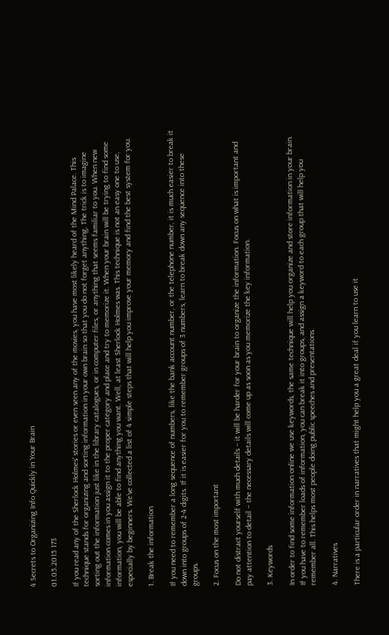4 Secrets to Organizing Info Quickly in Your Brain

01.05.2015 173

If you read any of the Sherlock Holmes’ stories or even seen any of the movies, you have most likely heard of the Mind Palace. This technique stands for organizing and sorting information in your own brain so that you do not forget anything. The trick is to imagine sorting out the information just like in the library catalogues, or in computer files, or anything that seems familiar to you. When new information comes in you assign it to the proper category and place and try to memorize it. When your brain will be trying to find some information, you will be able to find anything you want. Well, at least Sherlock Holmes was. This technique is not an easy one to use, especially by beginners. We’ve collected a list of 4 simple steps that will help you improve your memory and find the best system for you.

1. Break the information

If you need to remember a long sequence of numbers, like the bank account number, or the telephone number, it is much easier to break it down into groups of 2-4 digits. If it is easier for you to remember groups of 3 numbers, learn to break down any sequence into these groups.

2. Focus on the most important

Do not distract yourself with much details – it will be harder for your brain to organize the information. Focus on what is important and pay attention to detail – the necessary details will come up as soon as you memorize the key information.

3. Keywords

In order to find some information online we use keywords, the same technique will help you organize and store information in your brain. If you have to remember loads of information, you can break it into groups, and assign a keyword to each group that will help you remember all. This helps most people doing public speeches and presentations.

4. Narratives

There is a particular order in narratives that might help you a great deal if you learn to use it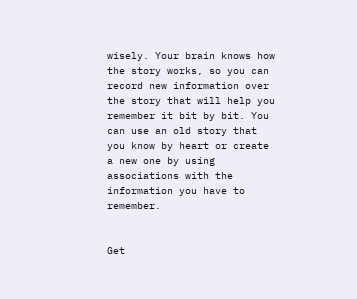wisely. Your brain knows how the story works, so you can record new information over the story that will help you remember it bit by bit. You can use an old story that you know by heart or create a new one by using associations with the information you have to remember.


Get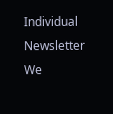Individual Newsletter
We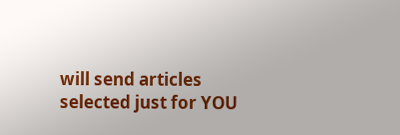will send articles selected just for YOU